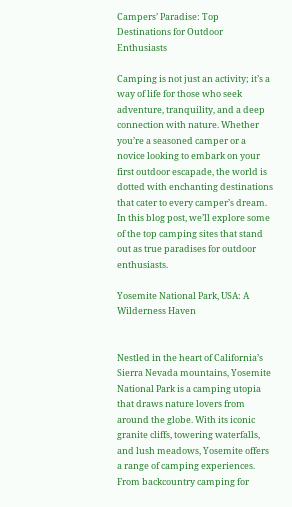Campers’ Paradise: Top Destinations for Outdoor Enthusiasts

Camping is not just an activity; it’s a way of life for those who seek adventure, tranquility, and a deep connection with nature. Whether you’re a seasoned camper or a novice looking to embark on your first outdoor escapade, the world is dotted with enchanting destinations that cater to every camper’s dream. In this blog post, we’ll explore some of the top camping sites that stand out as true paradises for outdoor enthusiasts.

Yosemite National Park, USA: A Wilderness Haven


Nestled in the heart of California’s Sierra Nevada mountains, Yosemite National Park is a camping utopia that draws nature lovers from around the globe. With its iconic granite cliffs, towering waterfalls, and lush meadows, Yosemite offers a range of camping experiences. From backcountry camping for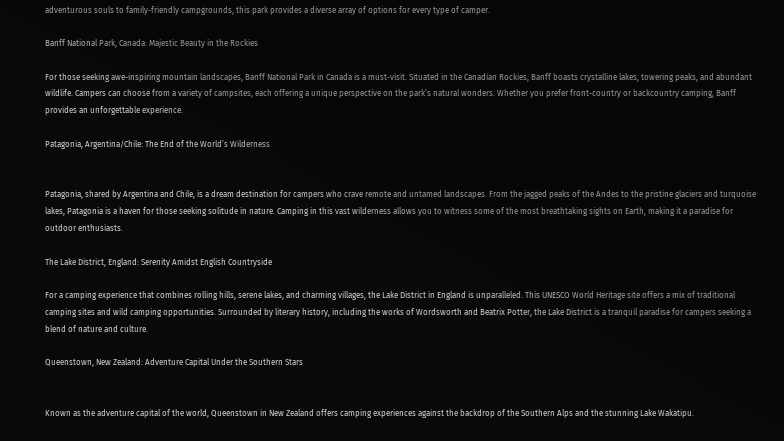adventurous souls to family-friendly campgrounds, this park provides a diverse array of options for every type of camper.

Banff National Park, Canada: Majestic Beauty in the Rockies

For those seeking awe-inspiring mountain landscapes, Banff National Park in Canada is a must-visit. Situated in the Canadian Rockies, Banff boasts crystalline lakes, towering peaks, and abundant wildlife. Campers can choose from a variety of campsites, each offering a unique perspective on the park’s natural wonders. Whether you prefer front-country or backcountry camping, Banff provides an unforgettable experience.

Patagonia, Argentina/Chile: The End of the World’s Wilderness


Patagonia, shared by Argentina and Chile, is a dream destination for campers who crave remote and untamed landscapes. From the jagged peaks of the Andes to the pristine glaciers and turquoise lakes, Patagonia is a haven for those seeking solitude in nature. Camping in this vast wilderness allows you to witness some of the most breathtaking sights on Earth, making it a paradise for outdoor enthusiasts.

The Lake District, England: Serenity Amidst English Countryside

For a camping experience that combines rolling hills, serene lakes, and charming villages, the Lake District in England is unparalleled. This UNESCO World Heritage site offers a mix of traditional camping sites and wild camping opportunities. Surrounded by literary history, including the works of Wordsworth and Beatrix Potter, the Lake District is a tranquil paradise for campers seeking a blend of nature and culture.

Queenstown, New Zealand: Adventure Capital Under the Southern Stars


Known as the adventure capital of the world, Queenstown in New Zealand offers camping experiences against the backdrop of the Southern Alps and the stunning Lake Wakatipu.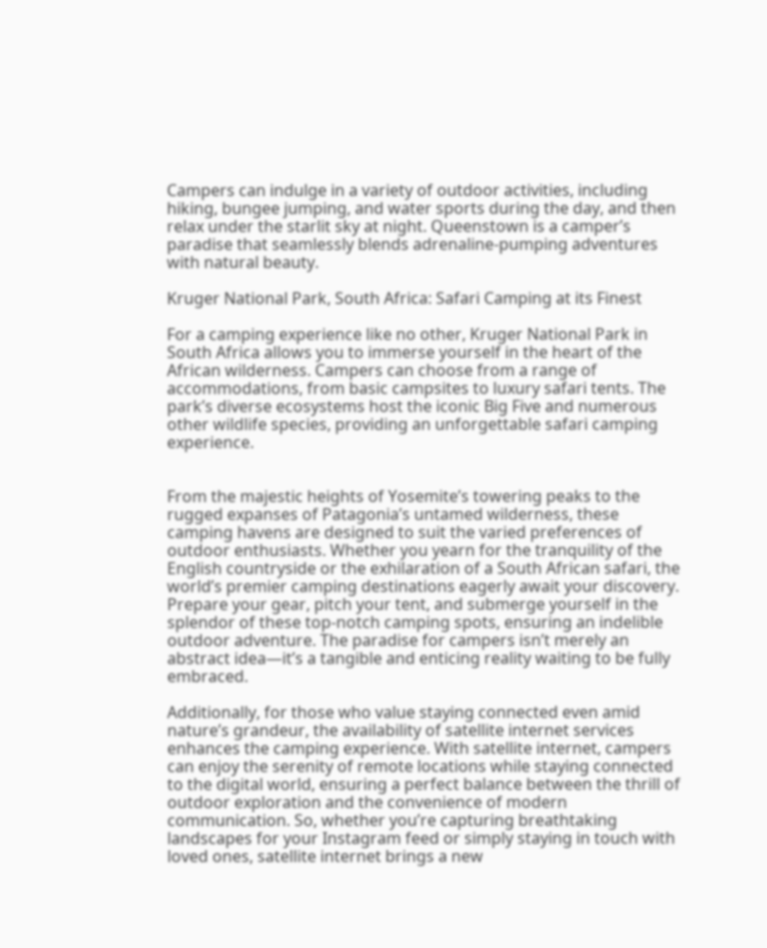Campers can indulge in a variety of outdoor activities, including hiking, bungee jumping, and water sports during the day, and then relax under the starlit sky at night. Queenstown is a camper’s paradise that seamlessly blends adrenaline-pumping adventures with natural beauty.

Kruger National Park, South Africa: Safari Camping at its Finest

For a camping experience like no other, Kruger National Park in South Africa allows you to immerse yourself in the heart of the African wilderness. Campers can choose from a range of accommodations, from basic campsites to luxury safari tents. The park’s diverse ecosystems host the iconic Big Five and numerous other wildlife species, providing an unforgettable safari camping experience.


From the majestic heights of Yosemite’s towering peaks to the rugged expanses of Patagonia’s untamed wilderness, these camping havens are designed to suit the varied preferences of outdoor enthusiasts. Whether you yearn for the tranquility of the English countryside or the exhilaration of a South African safari, the world’s premier camping destinations eagerly await your discovery. Prepare your gear, pitch your tent, and submerge yourself in the splendor of these top-notch camping spots, ensuring an indelible outdoor adventure. The paradise for campers isn’t merely an abstract idea—it’s a tangible and enticing reality waiting to be fully embraced.

Additionally, for those who value staying connected even amid nature’s grandeur, the availability of satellite internet services enhances the camping experience. With satellite internet, campers can enjoy the serenity of remote locations while staying connected to the digital world, ensuring a perfect balance between the thrill of outdoor exploration and the convenience of modern communication. So, whether you’re capturing breathtaking landscapes for your Instagram feed or simply staying in touch with loved ones, satellite internet brings a new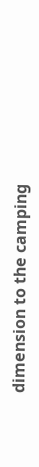dimension to the camping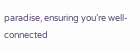paradise, ensuring you’re well-connected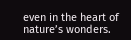even in the heart of nature’s wonders.